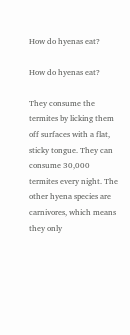How do hyenas eat?

How do hyenas eat?

They consume the termites by licking them off surfaces with a flat, sticky tongue. They can consume 30,000 termites every night. The other hyena species are carnivores, which means they only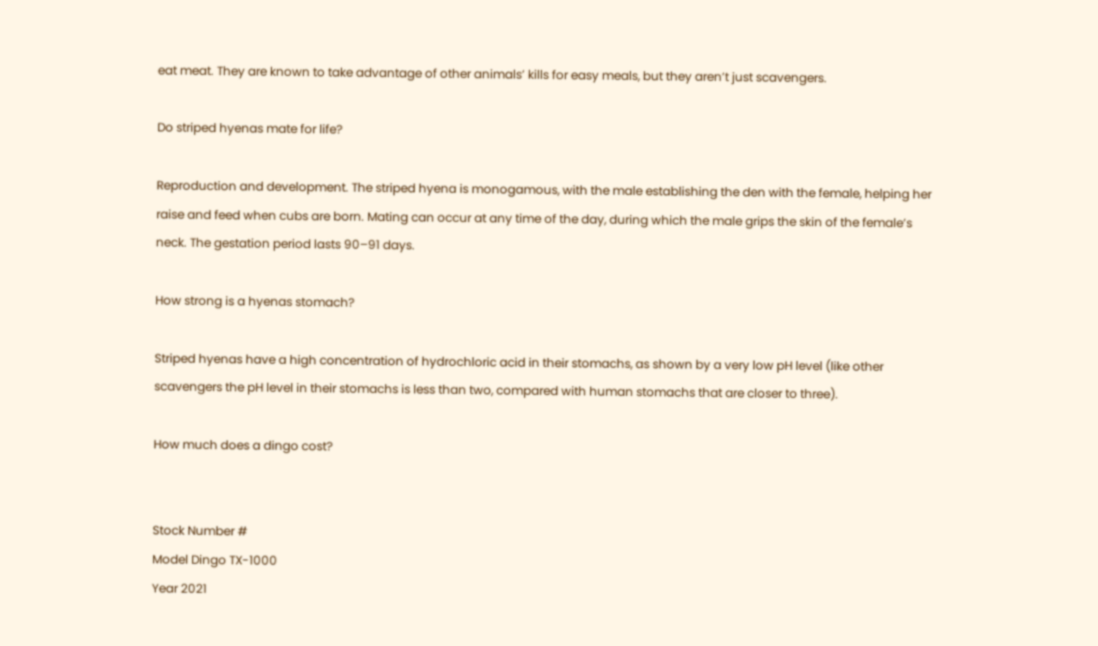eat meat. They are known to take advantage of other animals’ kills for easy meals, but they aren’t just scavengers.

Do striped hyenas mate for life?

Reproduction and development. The striped hyena is monogamous, with the male establishing the den with the female, helping her raise and feed when cubs are born. Mating can occur at any time of the day, during which the male grips the skin of the female’s neck. The gestation period lasts 90–91 days.

How strong is a hyenas stomach?

Striped hyenas have a high concentration of hydrochloric acid in their stomachs, as shown by a very low pH level (like other scavengers the pH level in their stomachs is less than two, compared with human stomachs that are closer to three).

How much does a dingo cost?


Stock Number #
Model Dingo TX-1000
Year 2021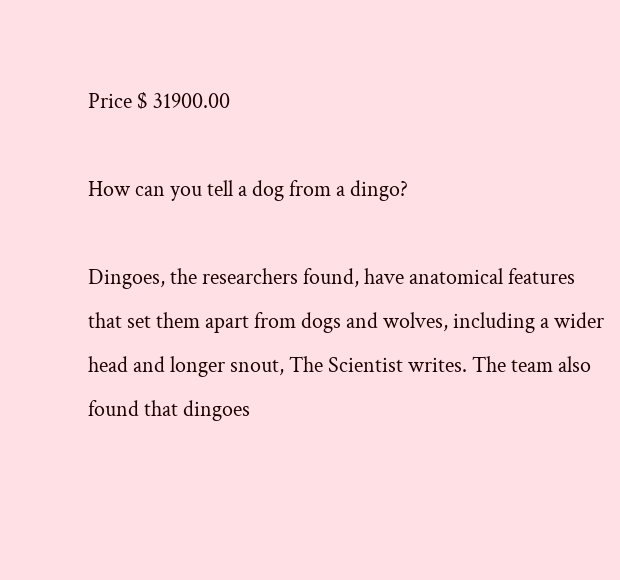Price $ 31900.00

How can you tell a dog from a dingo?

Dingoes, the researchers found, have anatomical features that set them apart from dogs and wolves, including a wider head and longer snout, The Scientist writes. The team also found that dingoes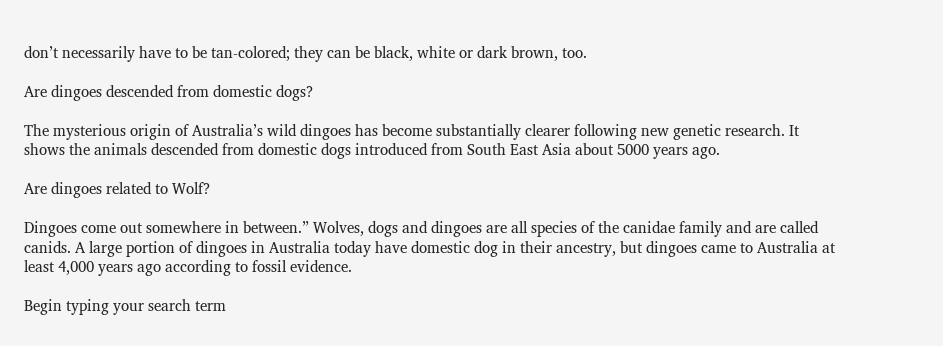don’t necessarily have to be tan-colored; they can be black, white or dark brown, too.

Are dingoes descended from domestic dogs?

The mysterious origin of Australia’s wild dingoes has become substantially clearer following new genetic research. It shows the animals descended from domestic dogs introduced from South East Asia about 5000 years ago.

Are dingoes related to Wolf?

Dingoes come out somewhere in between.” Wolves, dogs and dingoes are all species of the canidae family and are called canids. A large portion of dingoes in Australia today have domestic dog in their ancestry, but dingoes came to Australia at least 4,000 years ago according to fossil evidence.

Begin typing your search term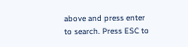above and press enter to search. Press ESC to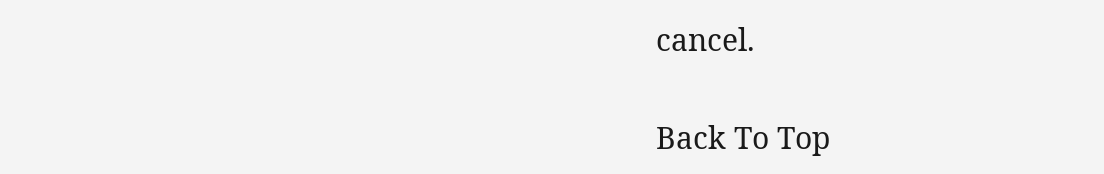cancel.

Back To Top